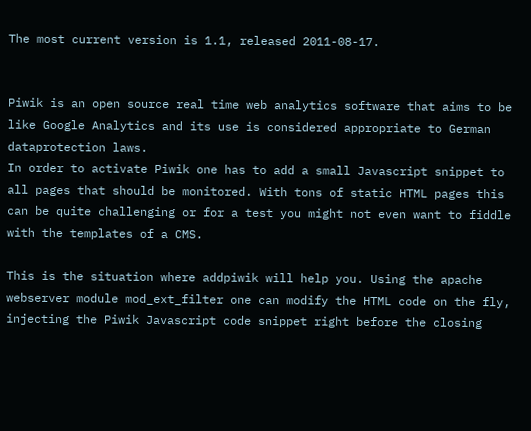The most current version is 1.1, released 2011-08-17.


Piwik is an open source real time web analytics software that aims to be like Google Analytics and its use is considered appropriate to German dataprotection laws.
In order to activate Piwik one has to add a small Javascript snippet to all pages that should be monitored. With tons of static HTML pages this can be quite challenging or for a test you might not even want to fiddle with the templates of a CMS.

This is the situation where addpiwik will help you. Using the apache webserver module mod_ext_filter one can modify the HTML code on the fly, injecting the Piwik Javascript code snippet right before the closing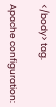</body> tag.

Apache configuration: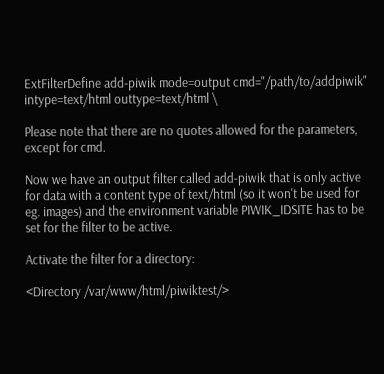ExtFilterDefine add-piwik mode=output cmd="/path/to/addpiwik" intype=text/html outtype=text/html \

Please note that there are no quotes allowed for the parameters, except for cmd.

Now we have an output filter called add-piwik that is only active for data with a content type of text/html (so it won't be used for eg. images) and the environment variable PIWIK_IDSITE has to be set for the filter to be active.

Activate the filter for a directory:

<Directory /var/www/html/piwiktest/>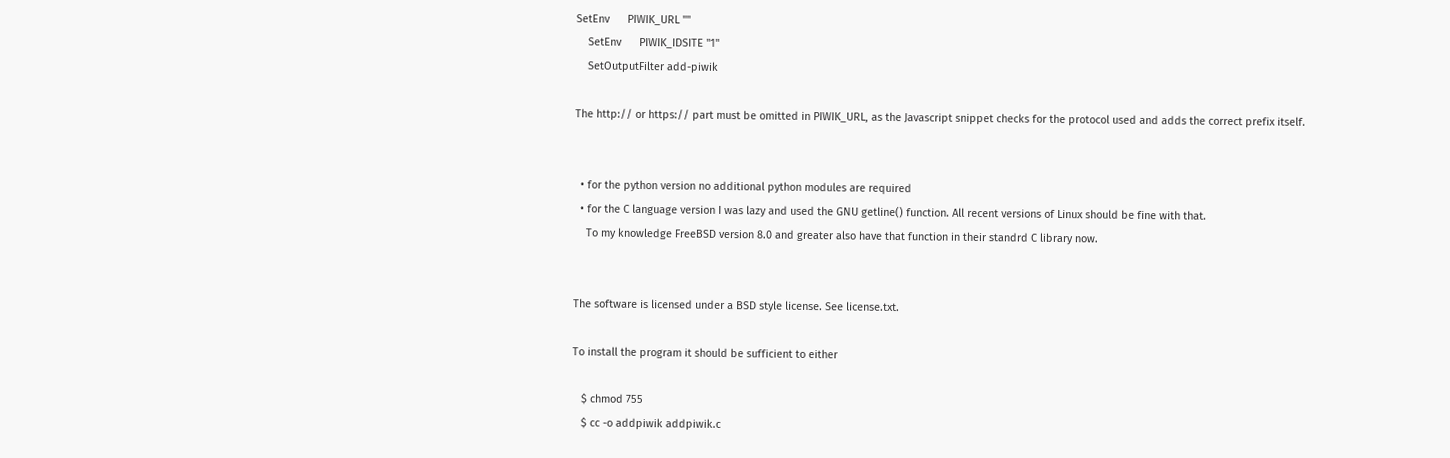SetEnv      PIWIK_URL ""
    SetEnv      PIWIK_IDSITE "1"
    SetOutputFilter add-piwik

The http:// or https:// part must be omitted in PIWIK_URL, as the Javascript snippet checks for the protocol used and adds the correct prefix itself.


  • for the python version no additional python modules are required
  • for the C language version I was lazy and used the GNU getline() function. All recent versions of Linux should be fine with that.
    To my knowledge FreeBSD version 8.0 and greater also have that function in their standrd C library now.


The software is licensed under a BSD style license. See license.txt.

To install the program it should be sufficient to either

   $ chmod 755
   $ cc -o addpiwik addpiwik.c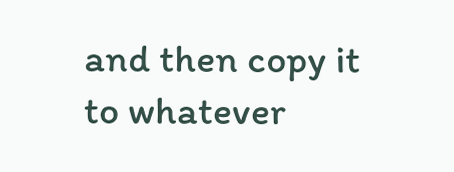and then copy it to whatever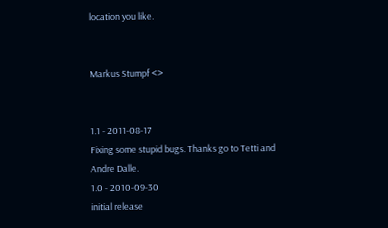location you like.


Markus Stumpf <>


1.1 - 2011-08-17
Fixing some stupid bugs. Thanks go to Tetti and Andre Dalle.
1.0 - 2010-09-30
initial release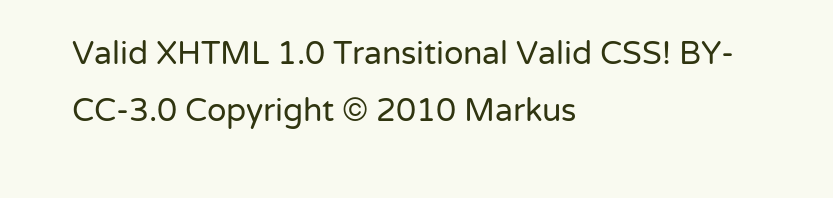Valid XHTML 1.0 Transitional Valid CSS! BY- CC-3.0 Copyright © 2010 Markus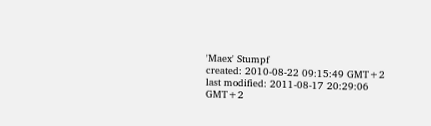'Maex' Stumpf
created: 2010-08-22 09:15:49 GMT+2
last modified: 2011-08-17 20:29:06 GMT+2